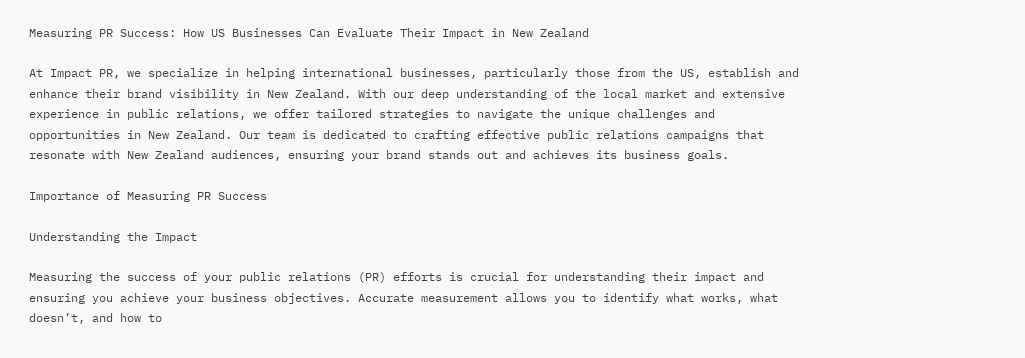Measuring PR Success: How US Businesses Can Evaluate Their Impact in New Zealand

At Impact PR, we specialize in helping international businesses, particularly those from the US, establish and enhance their brand visibility in New Zealand. With our deep understanding of the local market and extensive experience in public relations, we offer tailored strategies to navigate the unique challenges and opportunities in New Zealand. Our team is dedicated to crafting effective public relations campaigns that resonate with New Zealand audiences, ensuring your brand stands out and achieves its business goals.

Importance of Measuring PR Success

Understanding the Impact

Measuring the success of your public relations (PR) efforts is crucial for understanding their impact and ensuring you achieve your business objectives. Accurate measurement allows you to identify what works, what doesn’t, and how to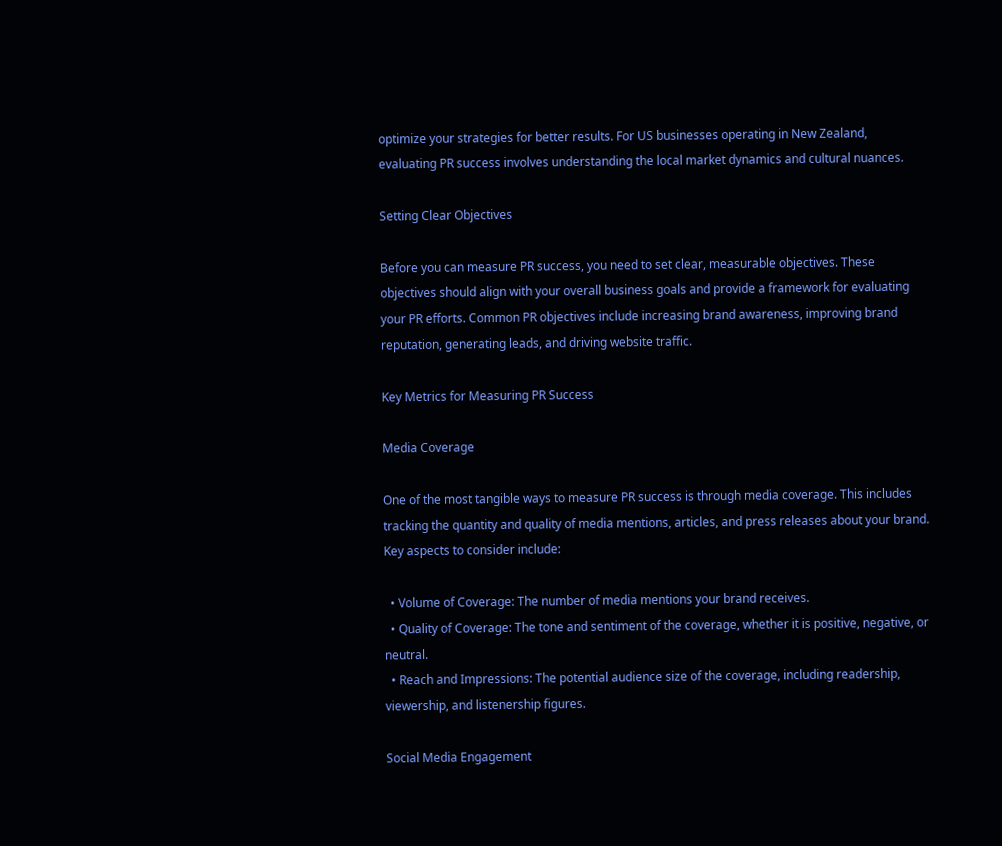optimize your strategies for better results. For US businesses operating in New Zealand, evaluating PR success involves understanding the local market dynamics and cultural nuances.

Setting Clear Objectives

Before you can measure PR success, you need to set clear, measurable objectives. These objectives should align with your overall business goals and provide a framework for evaluating your PR efforts. Common PR objectives include increasing brand awareness, improving brand reputation, generating leads, and driving website traffic.

Key Metrics for Measuring PR Success

Media Coverage

One of the most tangible ways to measure PR success is through media coverage. This includes tracking the quantity and quality of media mentions, articles, and press releases about your brand. Key aspects to consider include:

  • Volume of Coverage: The number of media mentions your brand receives.
  • Quality of Coverage: The tone and sentiment of the coverage, whether it is positive, negative, or neutral.
  • Reach and Impressions: The potential audience size of the coverage, including readership, viewership, and listenership figures.

Social Media Engagement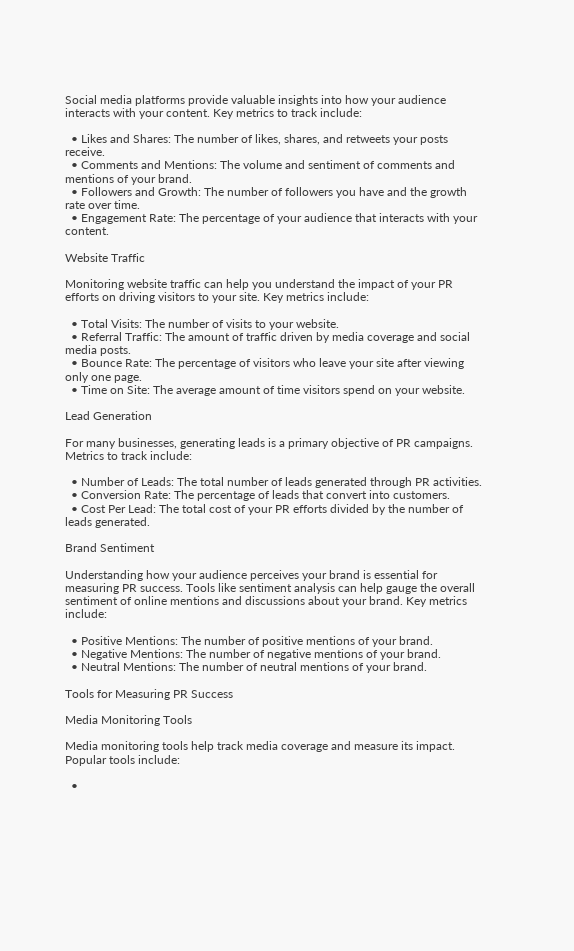Social media platforms provide valuable insights into how your audience interacts with your content. Key metrics to track include:

  • Likes and Shares: The number of likes, shares, and retweets your posts receive.
  • Comments and Mentions: The volume and sentiment of comments and mentions of your brand.
  • Followers and Growth: The number of followers you have and the growth rate over time.
  • Engagement Rate: The percentage of your audience that interacts with your content.

Website Traffic

Monitoring website traffic can help you understand the impact of your PR efforts on driving visitors to your site. Key metrics include:

  • Total Visits: The number of visits to your website.
  • Referral Traffic: The amount of traffic driven by media coverage and social media posts.
  • Bounce Rate: The percentage of visitors who leave your site after viewing only one page.
  • Time on Site: The average amount of time visitors spend on your website.

Lead Generation

For many businesses, generating leads is a primary objective of PR campaigns. Metrics to track include:

  • Number of Leads: The total number of leads generated through PR activities.
  • Conversion Rate: The percentage of leads that convert into customers.
  • Cost Per Lead: The total cost of your PR efforts divided by the number of leads generated.

Brand Sentiment

Understanding how your audience perceives your brand is essential for measuring PR success. Tools like sentiment analysis can help gauge the overall sentiment of online mentions and discussions about your brand. Key metrics include:

  • Positive Mentions: The number of positive mentions of your brand.
  • Negative Mentions: The number of negative mentions of your brand.
  • Neutral Mentions: The number of neutral mentions of your brand.

Tools for Measuring PR Success

Media Monitoring Tools

Media monitoring tools help track media coverage and measure its impact. Popular tools include:

  •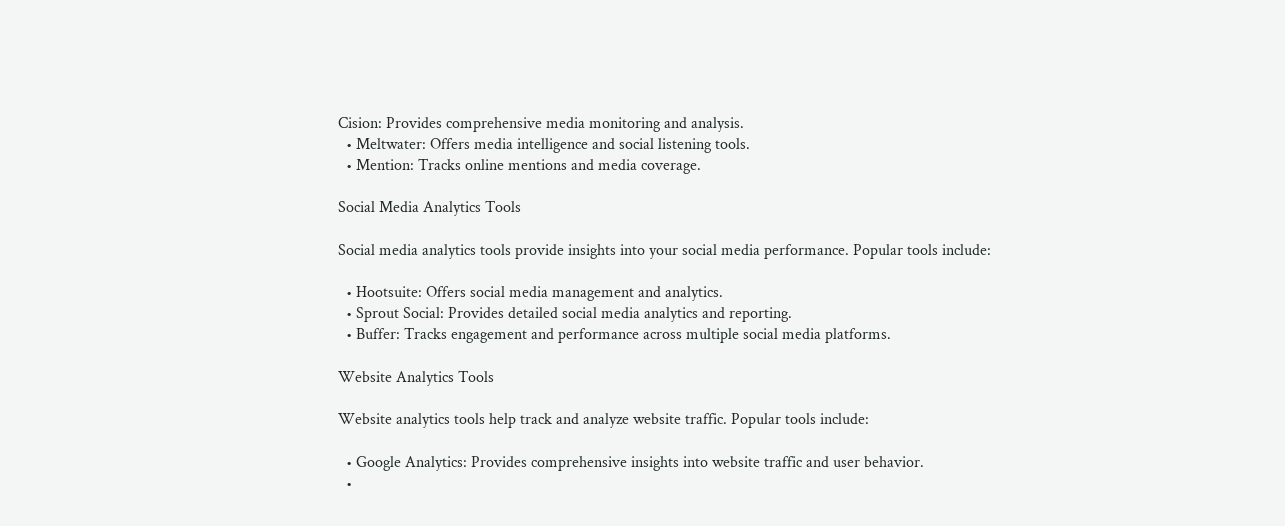Cision: Provides comprehensive media monitoring and analysis.
  • Meltwater: Offers media intelligence and social listening tools.
  • Mention: Tracks online mentions and media coverage.

Social Media Analytics Tools

Social media analytics tools provide insights into your social media performance. Popular tools include:

  • Hootsuite: Offers social media management and analytics.
  • Sprout Social: Provides detailed social media analytics and reporting.
  • Buffer: Tracks engagement and performance across multiple social media platforms.

Website Analytics Tools

Website analytics tools help track and analyze website traffic. Popular tools include:

  • Google Analytics: Provides comprehensive insights into website traffic and user behavior.
  •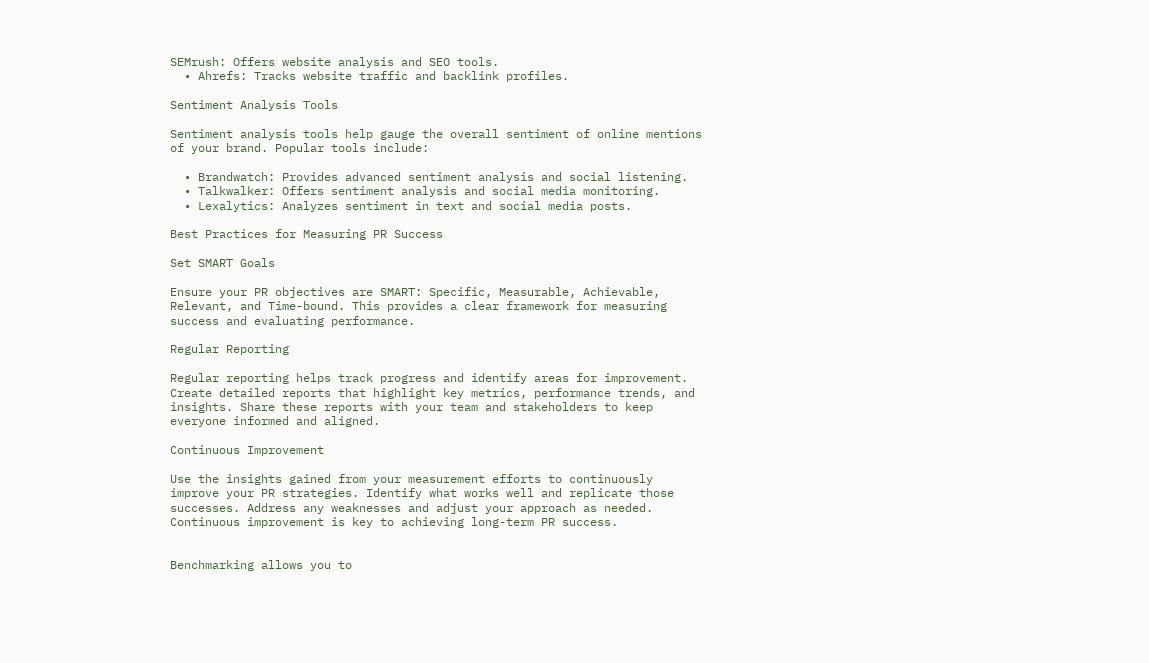SEMrush: Offers website analysis and SEO tools.
  • Ahrefs: Tracks website traffic and backlink profiles.

Sentiment Analysis Tools

Sentiment analysis tools help gauge the overall sentiment of online mentions of your brand. Popular tools include:

  • Brandwatch: Provides advanced sentiment analysis and social listening.
  • Talkwalker: Offers sentiment analysis and social media monitoring.
  • Lexalytics: Analyzes sentiment in text and social media posts.

Best Practices for Measuring PR Success

Set SMART Goals

Ensure your PR objectives are SMART: Specific, Measurable, Achievable, Relevant, and Time-bound. This provides a clear framework for measuring success and evaluating performance.

Regular Reporting

Regular reporting helps track progress and identify areas for improvement. Create detailed reports that highlight key metrics, performance trends, and insights. Share these reports with your team and stakeholders to keep everyone informed and aligned.

Continuous Improvement

Use the insights gained from your measurement efforts to continuously improve your PR strategies. Identify what works well and replicate those successes. Address any weaknesses and adjust your approach as needed. Continuous improvement is key to achieving long-term PR success.


Benchmarking allows you to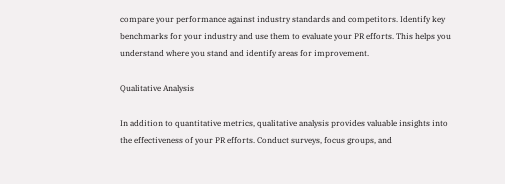compare your performance against industry standards and competitors. Identify key benchmarks for your industry and use them to evaluate your PR efforts. This helps you understand where you stand and identify areas for improvement.

Qualitative Analysis

In addition to quantitative metrics, qualitative analysis provides valuable insights into the effectiveness of your PR efforts. Conduct surveys, focus groups, and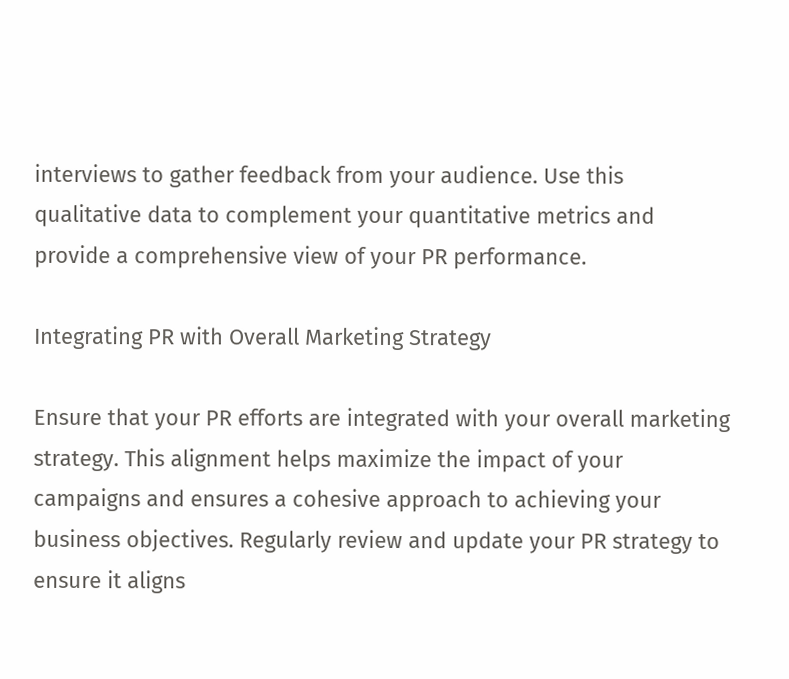interviews to gather feedback from your audience. Use this qualitative data to complement your quantitative metrics and provide a comprehensive view of your PR performance.

Integrating PR with Overall Marketing Strategy

Ensure that your PR efforts are integrated with your overall marketing strategy. This alignment helps maximize the impact of your campaigns and ensures a cohesive approach to achieving your business objectives. Regularly review and update your PR strategy to ensure it aligns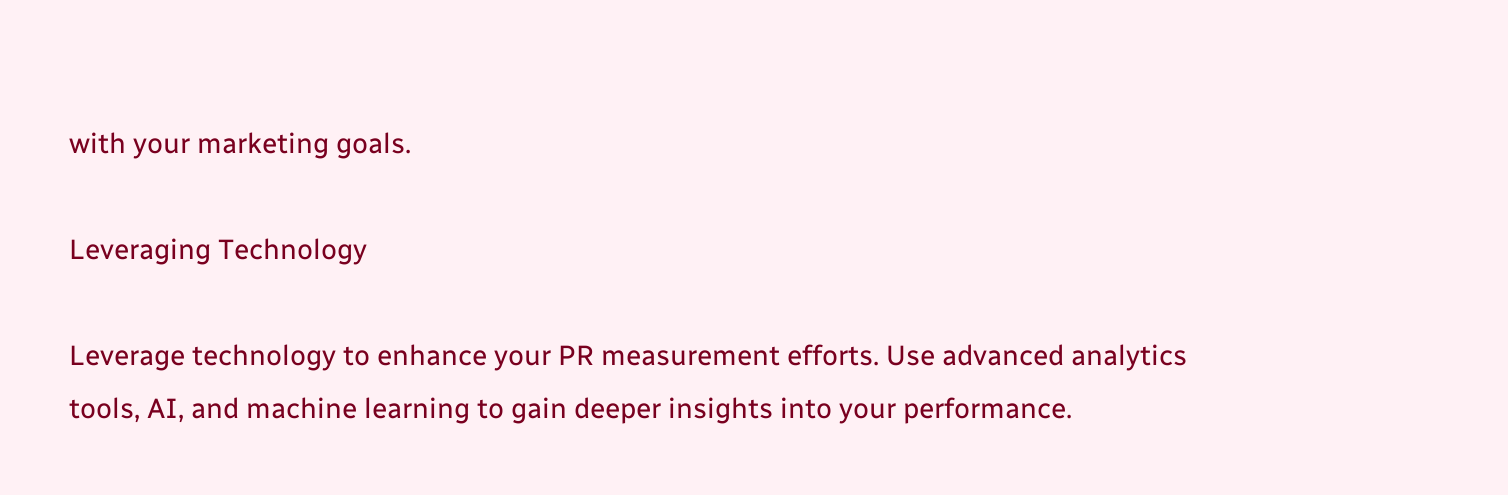with your marketing goals.

Leveraging Technology

Leverage technology to enhance your PR measurement efforts. Use advanced analytics tools, AI, and machine learning to gain deeper insights into your performance.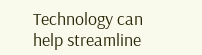Technology can help streamline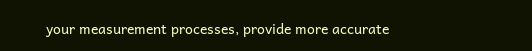your measurement processes, provide more accurate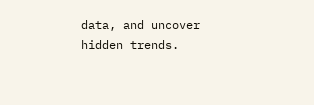data, and uncover hidden trends.